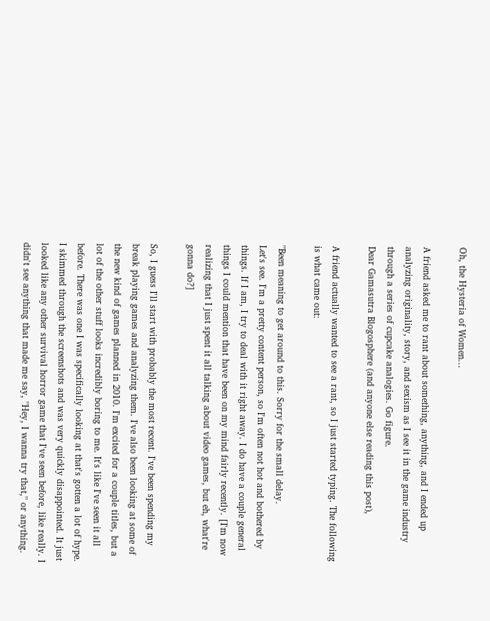Oh, the Hysteria of Women...

A friend asked me to rant about something, anything, and I ended up analyzing originality, story, and sexism as I see it in the game industry through a series of cupcake analogies. Go figure.
Dear Gamasutra Blogosphere (and anyone else reading this post),

A friend actually wanted to see a rant, so I just started typing. The following is what came out:

"Been meaning to get around to this. Sorry for the small delay.
Let's see. I'm a pretty content person, so I'm often not hot and bothered by things. If I am, I try to deal with it right away. I do have a couple general things I could mention that have been on my mind fairly recently. [I'm now realizing that I just spent it all talking about video games, but eh, what're gonna do?]

So, I guess I'll start with probably the most recent. I've been spending my break playing games and analyzing them. I've also been looking at some of the new kind of games planned in 2010. I'm excited for a couple titles, but a lot of the other stuff looks incredibly boring to me. It's like I've seen it all before. There was one I was specifically looking at that's gotten a lot of hype. I skimmed through the screenshots and was very quickly disappointed. It just looked like any other survival horror game that I've seen before, like really. I didn't see anything that made me say, "Hey, I wanna try that," or anything.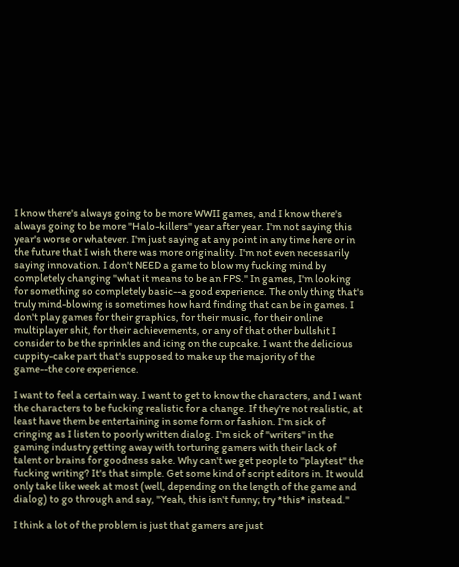I know there's always going to be more WWII games, and I know there's always going to be more "Halo-killers" year after year. I'm not saying this year's worse or whatever. I'm just saying at any point in any time here or in the future that I wish there was more originality. I'm not even necessarily saying innovation. I don't NEED a game to blow my fucking mind by completely changing "what it means to be an FPS." In games, I'm looking for something so completely basic--a good experience. The only thing that's truly mind-blowing is sometimes how hard finding that can be in games. I don't play games for their graphics, for their music, for their online multiplayer shit, for their achievements, or any of that other bullshit I consider to be the sprinkles and icing on the cupcake. I want the delicious cuppity-cake part that's supposed to make up the majority of the game--the core experience.

I want to feel a certain way. I want to get to know the characters, and I want the characters to be fucking realistic for a change. If they're not realistic, at least have them be entertaining in some form or fashion. I'm sick of cringing as I listen to poorly written dialog. I'm sick of "writers" in the gaming industry getting away with torturing gamers with their lack of talent or brains for goodness sake. Why can't we get people to "playtest" the fucking writing? It's that simple. Get some kind of script editors in. It would only take like week at most (well, depending on the length of the game and dialog) to go through and say, "Yeah, this isn't funny; try *this* instead."

I think a lot of the problem is just that gamers are just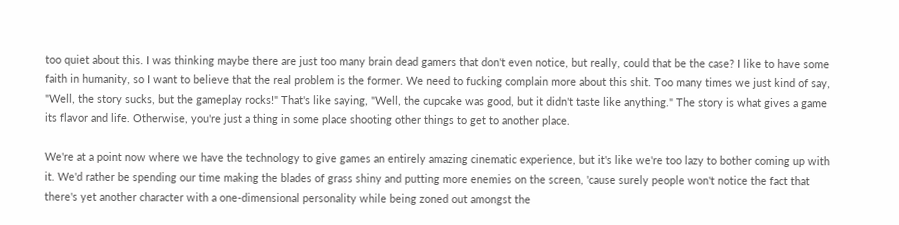too quiet about this. I was thinking maybe there are just too many brain dead gamers that don't even notice, but really, could that be the case? I like to have some faith in humanity, so I want to believe that the real problem is the former. We need to fucking complain more about this shit. Too many times we just kind of say, "Well, the story sucks, but the gameplay rocks!" That's like saying, "Well, the cupcake was good, but it didn't taste like anything." The story is what gives a game its flavor and life. Otherwise, you're just a thing in some place shooting other things to get to another place.

We're at a point now where we have the technology to give games an entirely amazing cinematic experience, but it's like we're too lazy to bother coming up with it. We'd rather be spending our time making the blades of grass shiny and putting more enemies on the screen, 'cause surely people won't notice the fact that there's yet another character with a one-dimensional personality while being zoned out amongst the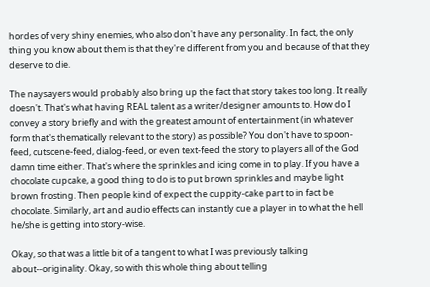hordes of very shiny enemies, who also don't have any personality. In fact, the only thing you know about them is that they're different from you and because of that they deserve to die.

The naysayers would probably also bring up the fact that story takes too long. It really doesn't. That's what having REAL talent as a writer/designer amounts to. How do I convey a story briefly and with the greatest amount of entertainment (in whatever form that's thematically relevant to the story) as possible? You don't have to spoon-feed, cutscene-feed, dialog-feed, or even text-feed the story to players all of the God damn time either. That's where the sprinkles and icing come in to play. If you have a chocolate cupcake, a good thing to do is to put brown sprinkles and maybe light brown frosting. Then people kind of expect the cuppity-cake part to in fact be chocolate. Similarly, art and audio effects can instantly cue a player in to what the hell he/she is getting into story-wise.

Okay, so that was a little bit of a tangent to what I was previously talking about--originality. Okay, so with this whole thing about telling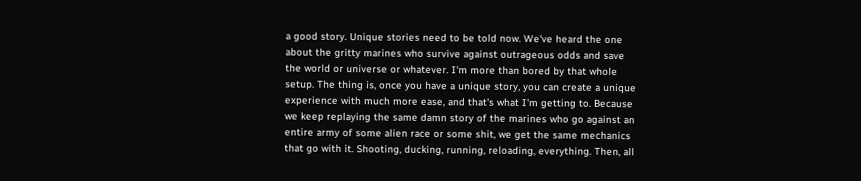a good story. Unique stories need to be told now. We've heard the one about the gritty marines who survive against outrageous odds and save the world or universe or whatever. I'm more than bored by that whole setup. The thing is, once you have a unique story, you can create a unique experience with much more ease, and that's what I'm getting to. Because we keep replaying the same damn story of the marines who go against an entire army of some alien race or some shit, we get the same mechanics that go with it. Shooting, ducking, running, reloading, everything. Then, all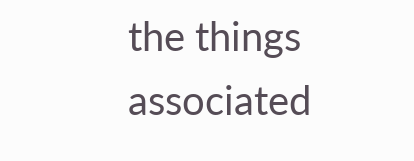the things associated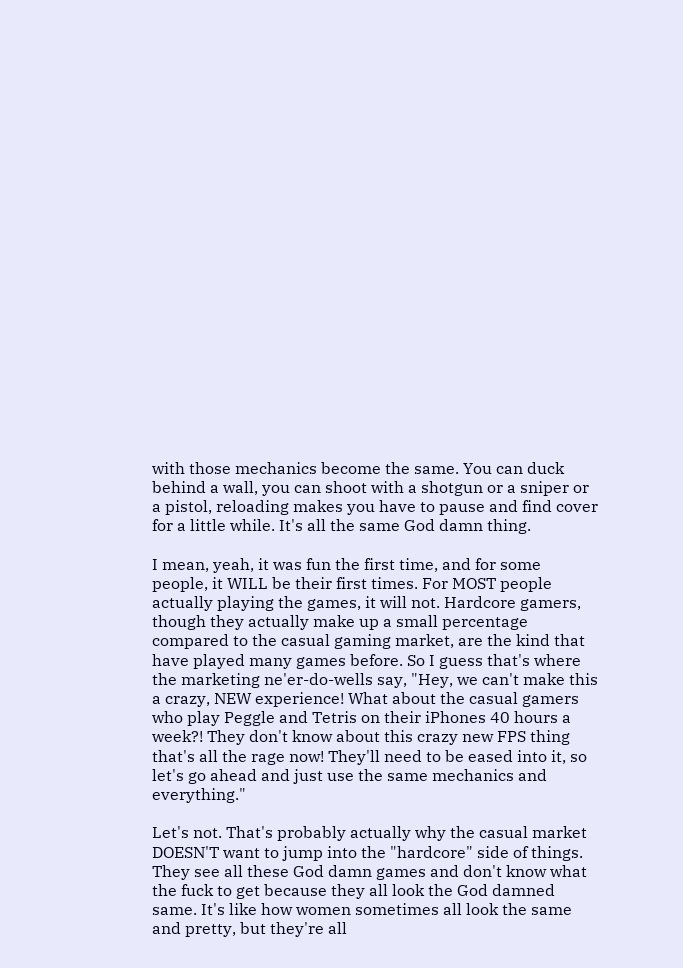with those mechanics become the same. You can duck behind a wall, you can shoot with a shotgun or a sniper or a pistol, reloading makes you have to pause and find cover for a little while. It's all the same God damn thing.

I mean, yeah, it was fun the first time, and for some people, it WILL be their first times. For MOST people actually playing the games, it will not. Hardcore gamers, though they actually make up a small percentage compared to the casual gaming market, are the kind that have played many games before. So I guess that's where the marketing ne'er-do-wells say, "Hey, we can't make this a crazy, NEW experience! What about the casual gamers who play Peggle and Tetris on their iPhones 40 hours a week?! They don't know about this crazy new FPS thing that's all the rage now! They'll need to be eased into it, so let's go ahead and just use the same mechanics and everything."

Let's not. That's probably actually why the casual market DOESN'T want to jump into the "hardcore" side of things. They see all these God damn games and don't know what the fuck to get because they all look the God damned same. It's like how women sometimes all look the same and pretty, but they're all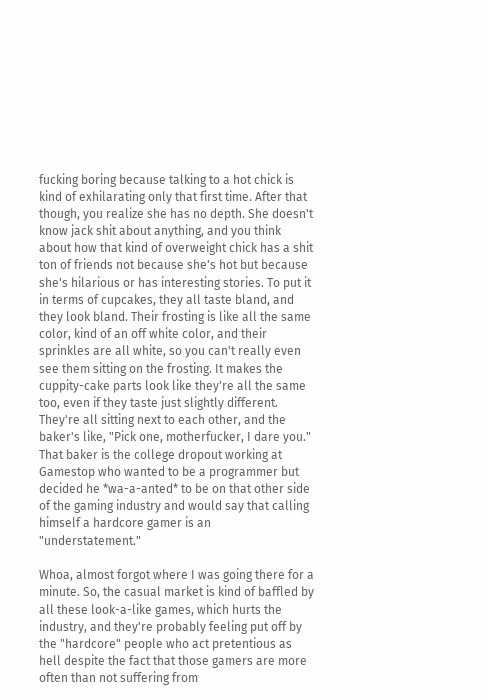fucking boring because talking to a hot chick is kind of exhilarating only that first time. After that though, you realize she has no depth. She doesn't know jack shit about anything, and you think about how that kind of overweight chick has a shit ton of friends not because she's hot but because she's hilarious or has interesting stories. To put it in terms of cupcakes, they all taste bland, and they look bland. Their frosting is like all the same color, kind of an off white color, and their sprinkles are all white, so you can't really even see them sitting on the frosting. It makes the cuppity-cake parts look like they're all the same too, even if they taste just slightly different. They're all sitting next to each other, and the baker's like, "Pick one, motherfucker, I dare you." That baker is the college dropout working at Gamestop who wanted to be a programmer but decided he *wa-a-anted* to be on that other side of the gaming industry and would say that calling himself a hardcore gamer is an "understatement."

Whoa, almost forgot where I was going there for a minute. So, the casual market is kind of baffled by all these look-a-like games, which hurts the industry, and they're probably feeling put off by the "hardcore" people who act pretentious as hell despite the fact that those gamers are more often than not suffering from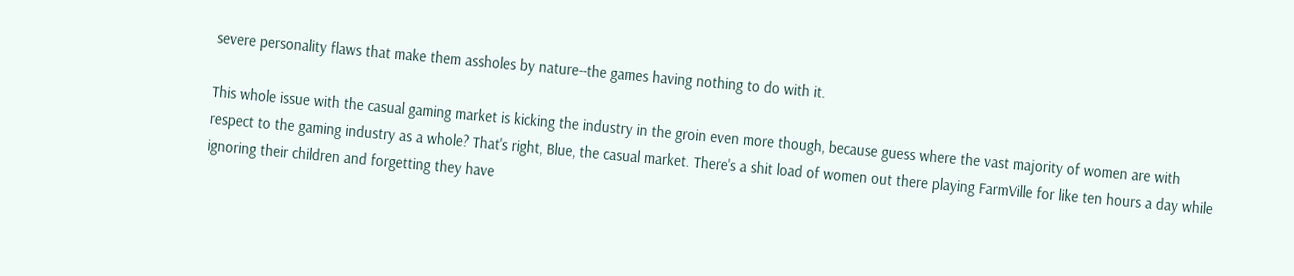severe personality flaws that make them assholes by nature--the games having nothing to do with it.

This whole issue with the casual gaming market is kicking the industry in the groin even more though, because guess where the vast majority of women are with respect to the gaming industry as a whole? That's right, Blue, the casual market. There's a shit load of women out there playing FarmVille for like ten hours a day while ignoring their children and forgetting they have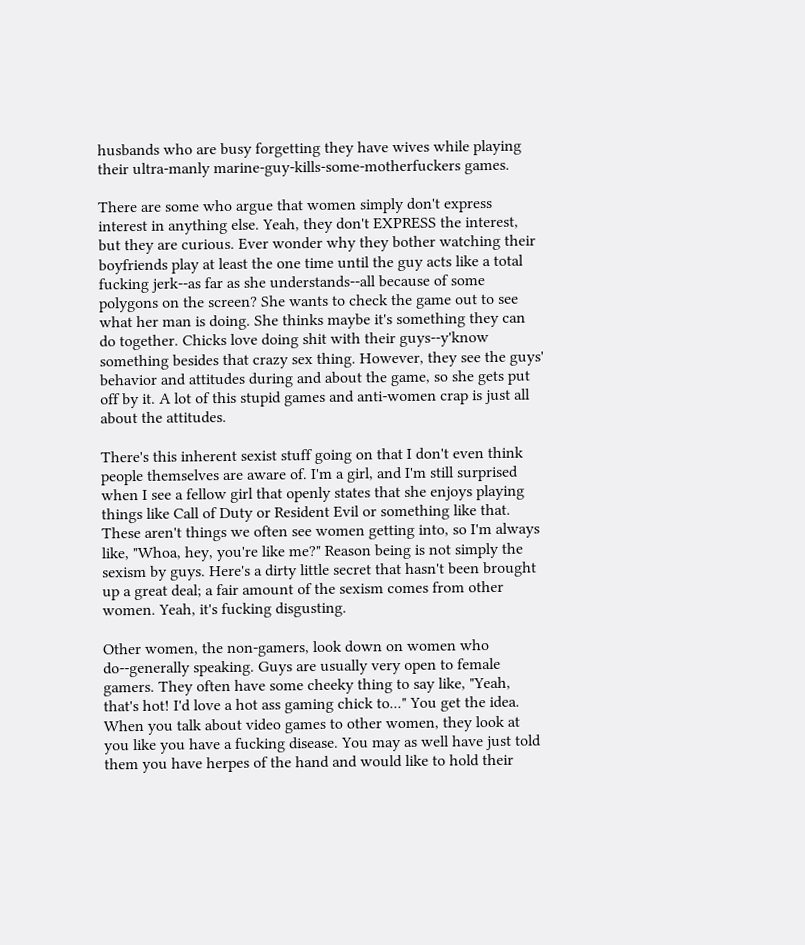husbands who are busy forgetting they have wives while playing their ultra-manly marine-guy-kills-some-motherfuckers games.

There are some who argue that women simply don't express interest in anything else. Yeah, they don't EXPRESS the interest, but they are curious. Ever wonder why they bother watching their boyfriends play at least the one time until the guy acts like a total fucking jerk--as far as she understands--all because of some polygons on the screen? She wants to check the game out to see what her man is doing. She thinks maybe it's something they can do together. Chicks love doing shit with their guys--y'know something besides that crazy sex thing. However, they see the guys' behavior and attitudes during and about the game, so she gets put off by it. A lot of this stupid games and anti-women crap is just all about the attitudes.

There's this inherent sexist stuff going on that I don't even think people themselves are aware of. I'm a girl, and I'm still surprised when I see a fellow girl that openly states that she enjoys playing things like Call of Duty or Resident Evil or something like that. These aren't things we often see women getting into, so I'm always like, "Whoa, hey, you're like me?" Reason being is not simply the sexism by guys. Here's a dirty little secret that hasn't been brought up a great deal; a fair amount of the sexism comes from other women. Yeah, it's fucking disgusting.

Other women, the non-gamers, look down on women who do--generally speaking. Guys are usually very open to female gamers. They often have some cheeky thing to say like, "Yeah, that's hot! I'd love a hot ass gaming chick to..." You get the idea. When you talk about video games to other women, they look at you like you have a fucking disease. You may as well have just told them you have herpes of the hand and would like to hold their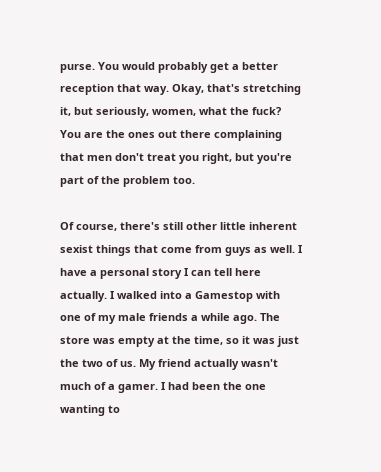purse. You would probably get a better reception that way. Okay, that's stretching it, but seriously, women, what the fuck? You are the ones out there complaining that men don't treat you right, but you're part of the problem too.

Of course, there's still other little inherent sexist things that come from guys as well. I have a personal story I can tell here actually. I walked into a Gamestop with one of my male friends a while ago. The store was empty at the time, so it was just the two of us. My friend actually wasn't much of a gamer. I had been the one wanting to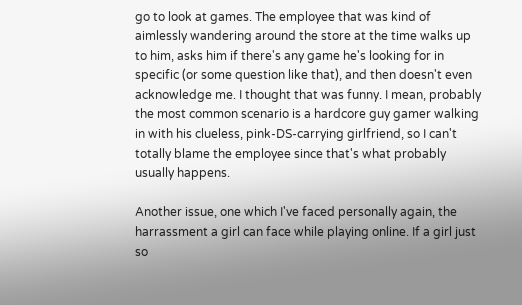go to look at games. The employee that was kind of aimlessly wandering around the store at the time walks up to him, asks him if there's any game he's looking for in specific (or some question like that), and then doesn't even acknowledge me. I thought that was funny. I mean, probably the most common scenario is a hardcore guy gamer walking in with his clueless, pink-DS-carrying girlfriend, so I can't totally blame the employee since that's what probably usually happens.

Another issue, one which I've faced personally again, the harrassment a girl can face while playing online. If a girl just so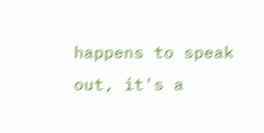happens to speak out, it's a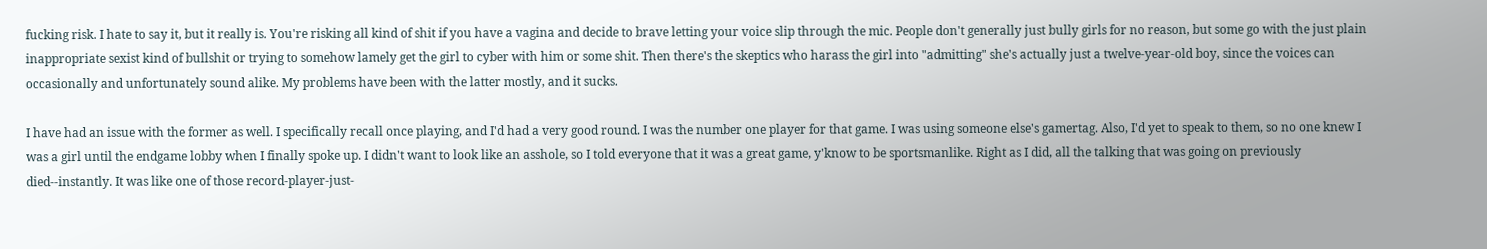fucking risk. I hate to say it, but it really is. You're risking all kind of shit if you have a vagina and decide to brave letting your voice slip through the mic. People don't generally just bully girls for no reason, but some go with the just plain inappropriate sexist kind of bullshit or trying to somehow lamely get the girl to cyber with him or some shit. Then there's the skeptics who harass the girl into "admitting" she's actually just a twelve-year-old boy, since the voices can occasionally and unfortunately sound alike. My problems have been with the latter mostly, and it sucks.

I have had an issue with the former as well. I specifically recall once playing, and I'd had a very good round. I was the number one player for that game. I was using someone else's gamertag. Also, I'd yet to speak to them, so no one knew I was a girl until the endgame lobby when I finally spoke up. I didn't want to look like an asshole, so I told everyone that it was a great game, y'know to be sportsmanlike. Right as I did, all the talking that was going on previously died--instantly. It was like one of those record-player-just-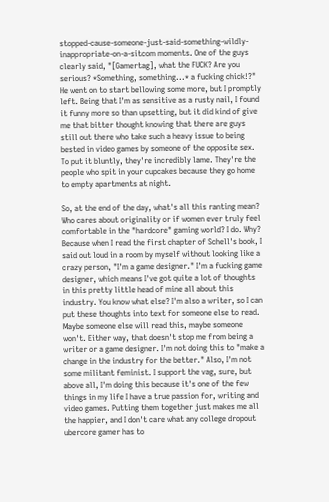stopped-cause-someone-just-said-something-wildly-inappropriate-on-a-sitcom moments. One of the guys clearly said, "[Gamertag], what the FUCK? Are you serious? *Something, something...* a fucking chick!?" He went on to start bellowing some more, but I promptly left. Being that I'm as sensitive as a rusty nail, I found it funny more so than upsetting, but it did kind of give me that bitter thought knowing that there are guys still out there who take such a heavy issue to being bested in video games by someone of the opposite sex. To put it bluntly, they're incredibly lame. They're the people who spit in your cupcakes because they go home to empty apartments at night.

So, at the end of the day, what's all this ranting mean? Who cares about originality or if women ever truly feel comfortable in the "hardcore" gaming world? I do. Why? Because when I read the first chapter of Schell's book, I said out loud in a room by myself without looking like a crazy person, "I'm a game designer." I'm a fucking game designer, which means I've got quite a lot of thoughts in this pretty little head of mine all about this industry. You know what else? I'm also a writer, so I can put these thoughts into text for someone else to read. Maybe someone else will read this, maybe someone won't. Either way, that doesn't stop me from being a writer or a game designer. I'm not doing this to "make a change in the industry for the better." Also, I'm not some militant feminist. I support the vag, sure, but above all, I'm doing this because it's one of the few things in my life I have a true passion for, writing and video games. Putting them together just makes me all the happier, and I don't care what any college dropout ubercore gamer has to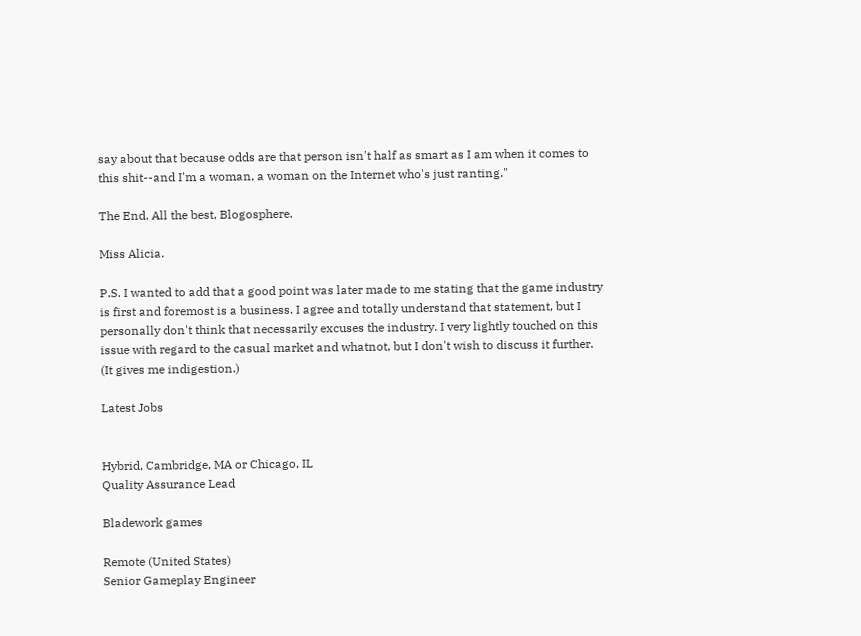say about that because odds are that person isn't half as smart as I am when it comes to this shit--and I'm a woman, a woman on the Internet who's just ranting."

The End. All the best, Blogosphere.

Miss Alicia.

P.S. I wanted to add that a good point was later made to me stating that the game industry is first and foremost is a business. I agree and totally understand that statement, but I personally don't think that necessarily excuses the industry. I very lightly touched on this issue with regard to the casual market and whatnot, but I don't wish to discuss it further. (It gives me indigestion.)

Latest Jobs


Hybrid, Cambridge, MA or Chicago, IL
Quality Assurance Lead

Bladework games

Remote (United States)
Senior Gameplay Engineer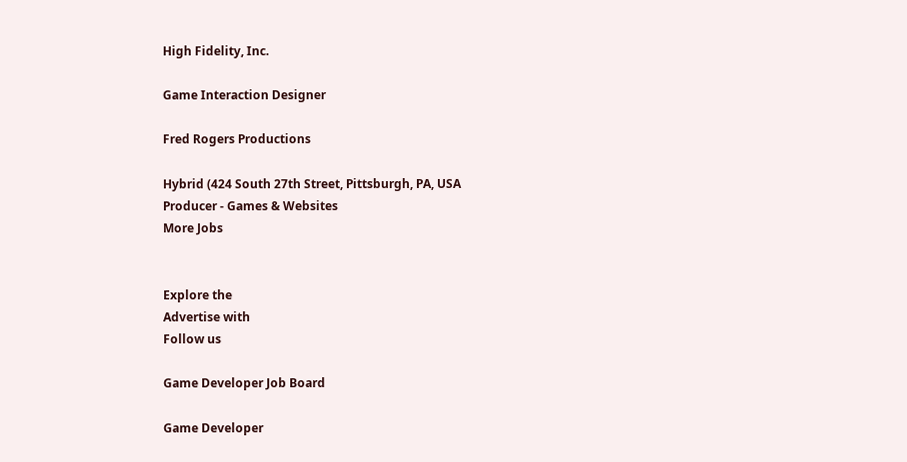High Fidelity, Inc.

Game Interaction Designer

Fred Rogers Productions

Hybrid (424 South 27th Street, Pittsburgh, PA, USA
Producer - Games & Websites
More Jobs


Explore the
Advertise with
Follow us

Game Developer Job Board

Game Developer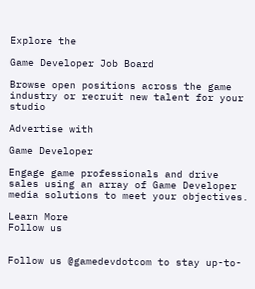Explore the

Game Developer Job Board

Browse open positions across the game industry or recruit new talent for your studio

Advertise with

Game Developer

Engage game professionals and drive sales using an array of Game Developer media solutions to meet your objectives.

Learn More
Follow us


Follow us @gamedevdotcom to stay up-to-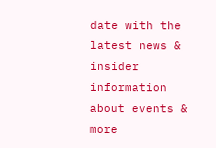date with the latest news & insider information about events & more